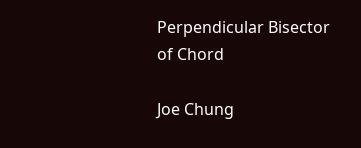Perpendicular Bisector of Chord

Joe Chung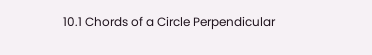10.1 Chords of a Circle Perpendicular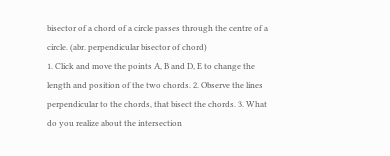bisector of a chord of a circle passes through the centre of a circle. (abr. perpendicular bisector of chord)
1. Click and move the points A, B and D, E to change the length and position of the two chords. 2. Observe the lines perpendicular to the chords, that bisect the chords. 3. What do you realize about the intersection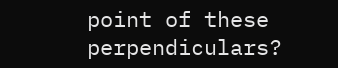point of these perpendiculars?